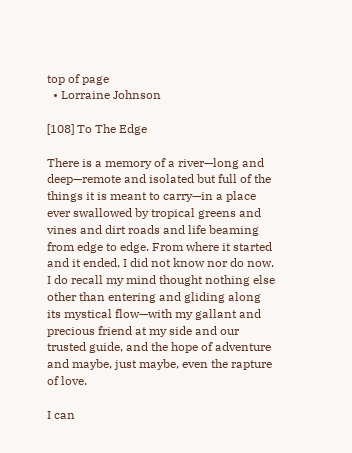top of page
  • Lorraine Johnson

[108] To The Edge

There is a memory of a river—long and deep—remote and isolated but full of the things it is meant to carry—in a place ever swallowed by tropical greens and vines and dirt roads and life beaming from edge to edge. From where it started and it ended, I did not know nor do now. I do recall my mind thought nothing else other than entering and gliding along its mystical flow—with my gallant and precious friend at my side and our trusted guide, and the hope of adventure and maybe, just maybe, even the rapture of love.

I can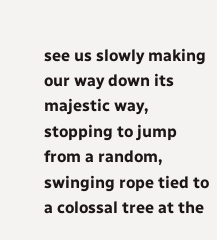see us slowly making our way down its majestic way, stopping to jump from a random, swinging rope tied to a colossal tree at the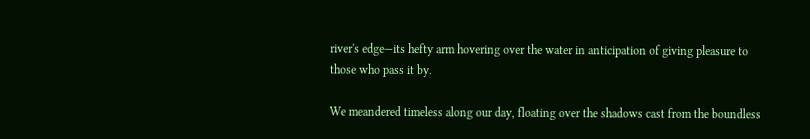river's edge—its hefty arm hovering over the water in anticipation of giving pleasure to those who pass it by.

We meandered timeless along our day, floating over the shadows cast from the boundless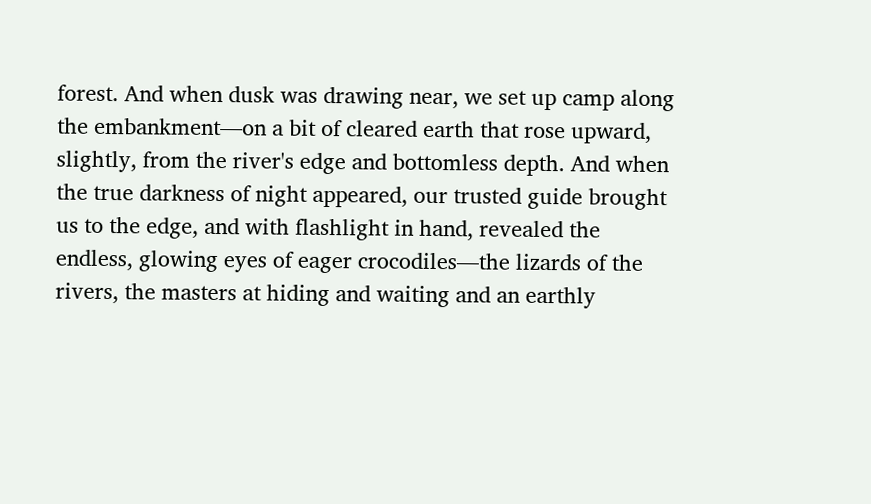forest. And when dusk was drawing near, we set up camp along the embankment—on a bit of cleared earth that rose upward, slightly, from the river's edge and bottomless depth. And when the true darkness of night appeared, our trusted guide brought us to the edge, and with flashlight in hand, revealed the endless, glowing eyes of eager crocodiles—the lizards of the rivers, the masters at hiding and waiting and an earthly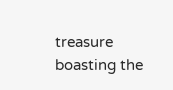treasure boasting the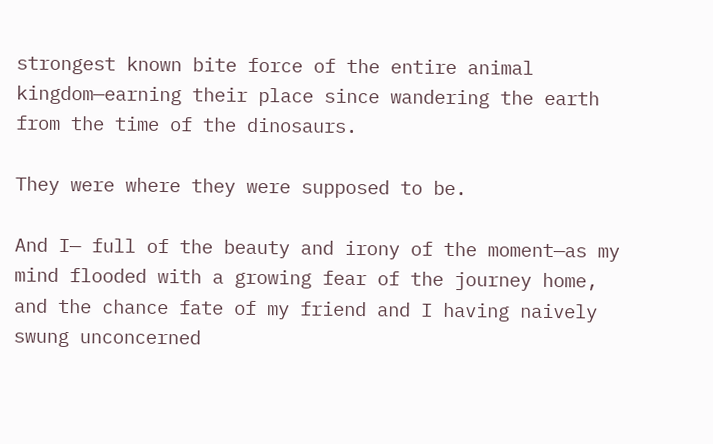strongest known bite force of the entire animal kingdom—earning their place since wandering the earth from the time of the dinosaurs.

They were where they were supposed to be.

And I— full of the beauty and irony of the moment—as my mind flooded with a growing fear of the journey home, and the chance fate of my friend and I having naively swung unconcerned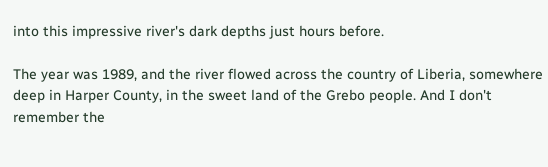into this impressive river's dark depths just hours before.

The year was 1989, and the river flowed across the country of Liberia, somewhere deep in Harper County, in the sweet land of the Grebo people. And I don't remember the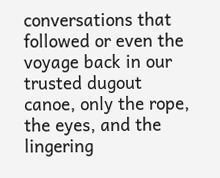conversations that followed or even the voyage back in our trusted dugout canoe, only the rope, the eyes, and the lingering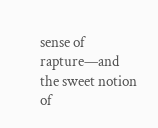sense of rapture—and the sweet notion of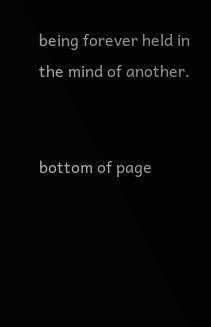being forever held in the mind of another.


bottom of page